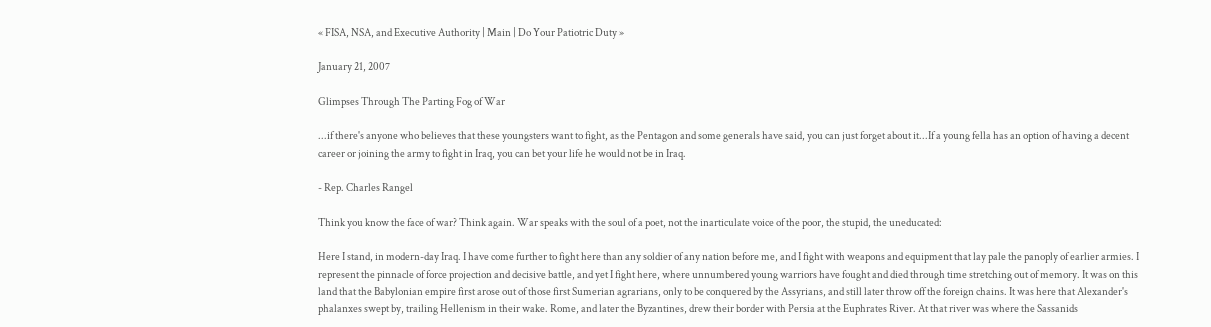« FISA, NSA, and Executive Authority | Main | Do Your Patiotric Duty »

January 21, 2007

Glimpses Through The Parting Fog of War

...if there's anyone who believes that these youngsters want to fight, as the Pentagon and some generals have said, you can just forget about it...If a young fella has an option of having a decent career or joining the army to fight in Iraq, you can bet your life he would not be in Iraq.

- Rep. Charles Rangel

Think you know the face of war? Think again. War speaks with the soul of a poet, not the inarticulate voice of the poor, the stupid, the uneducated:

Here I stand, in modern-day Iraq. I have come further to fight here than any soldier of any nation before me, and I fight with weapons and equipment that lay pale the panoply of earlier armies. I represent the pinnacle of force projection and decisive battle, and yet I fight here, where unnumbered young warriors have fought and died through time stretching out of memory. It was on this land that the Babylonian empire first arose out of those first Sumerian agrarians, only to be conquered by the Assyrians, and still later throw off the foreign chains. It was here that Alexander's phalanxes swept by, trailing Hellenism in their wake. Rome, and later the Byzantines, drew their border with Persia at the Euphrates River. At that river was where the Sassanids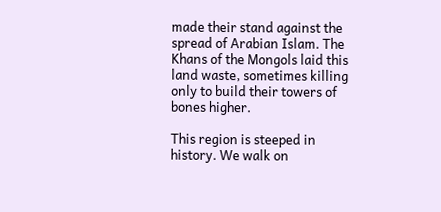made their stand against the spread of Arabian Islam. The Khans of the Mongols laid this land waste, sometimes killing only to build their towers of bones higher.

This region is steeped in history. We walk on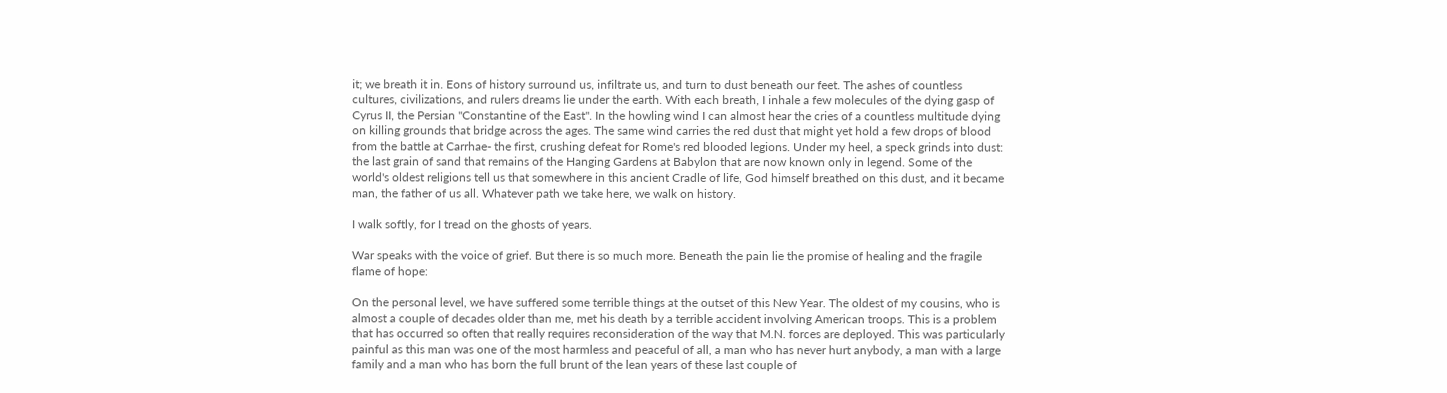it; we breath it in. Eons of history surround us, infiltrate us, and turn to dust beneath our feet. The ashes of countless cultures, civilizations, and rulers dreams lie under the earth. With each breath, I inhale a few molecules of the dying gasp of Cyrus II, the Persian "Constantine of the East". In the howling wind I can almost hear the cries of a countless multitude dying on killing grounds that bridge across the ages. The same wind carries the red dust that might yet hold a few drops of blood from the battle at Carrhae- the first, crushing defeat for Rome's red blooded legions. Under my heel, a speck grinds into dust: the last grain of sand that remains of the Hanging Gardens at Babylon that are now known only in legend. Some of the world's oldest religions tell us that somewhere in this ancient Cradle of life, God himself breathed on this dust, and it became man, the father of us all. Whatever path we take here, we walk on history.

I walk softly, for I tread on the ghosts of years.

War speaks with the voice of grief. But there is so much more. Beneath the pain lie the promise of healing and the fragile flame of hope:

On the personal level, we have suffered some terrible things at the outset of this New Year. The oldest of my cousins, who is almost a couple of decades older than me, met his death by a terrible accident involving American troops. This is a problem that has occurred so often that really requires reconsideration of the way that M.N. forces are deployed. This was particularly painful as this man was one of the most harmless and peaceful of all, a man who has never hurt anybody, a man with a large family and a man who has born the full brunt of the lean years of these last couple of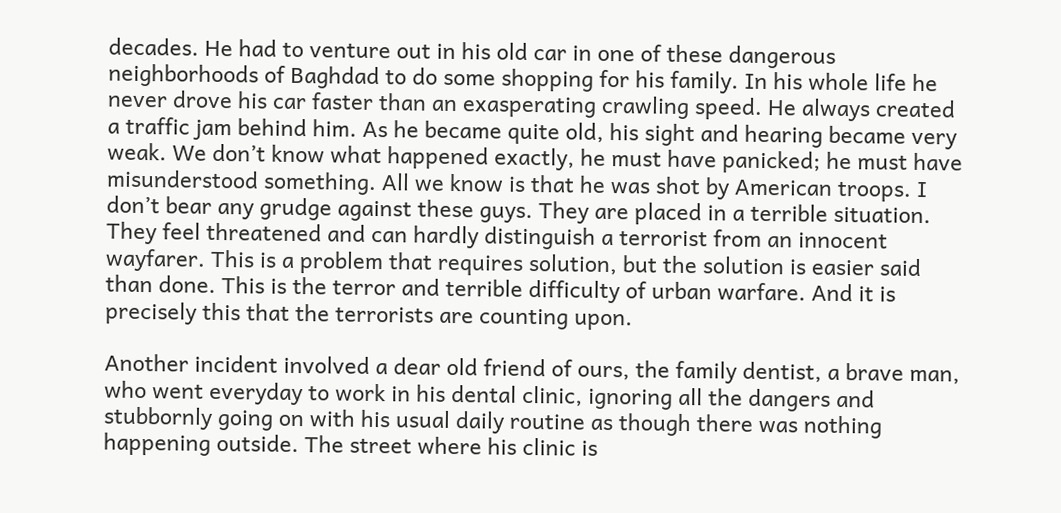decades. He had to venture out in his old car in one of these dangerous neighborhoods of Baghdad to do some shopping for his family. In his whole life he never drove his car faster than an exasperating crawling speed. He always created a traffic jam behind him. As he became quite old, his sight and hearing became very weak. We don’t know what happened exactly, he must have panicked; he must have misunderstood something. All we know is that he was shot by American troops. I don’t bear any grudge against these guys. They are placed in a terrible situation. They feel threatened and can hardly distinguish a terrorist from an innocent wayfarer. This is a problem that requires solution, but the solution is easier said than done. This is the terror and terrible difficulty of urban warfare. And it is precisely this that the terrorists are counting upon.

Another incident involved a dear old friend of ours, the family dentist, a brave man, who went everyday to work in his dental clinic, ignoring all the dangers and stubbornly going on with his usual daily routine as though there was nothing happening outside. The street where his clinic is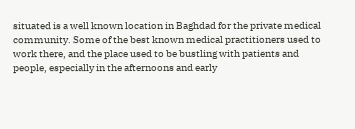situated is a well known location in Baghdad for the private medical community. Some of the best known medical practitioners used to work there, and the place used to be bustling with patients and people, especially in the afternoons and early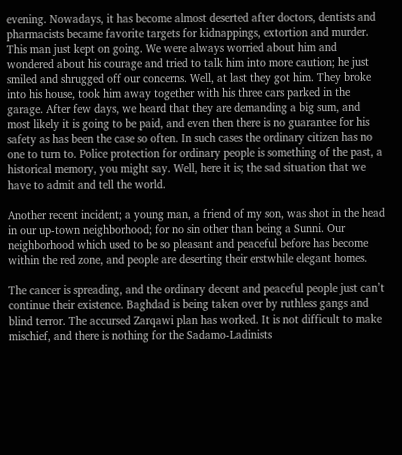evening. Nowadays, it has become almost deserted after doctors, dentists and pharmacists became favorite targets for kidnappings, extortion and murder. This man just kept on going. We were always worried about him and wondered about his courage and tried to talk him into more caution; he just smiled and shrugged off our concerns. Well, at last they got him. They broke into his house, took him away together with his three cars parked in the garage. After few days, we heard that they are demanding a big sum, and most likely it is going to be paid, and even then there is no guarantee for his safety as has been the case so often. In such cases the ordinary citizen has no one to turn to. Police protection for ordinary people is something of the past, a historical memory, you might say. Well, here it is; the sad situation that we have to admit and tell the world.

Another recent incident; a young man, a friend of my son, was shot in the head in our up-town neighborhood; for no sin other than being a Sunni. Our neighborhood which used to be so pleasant and peaceful before has become within the red zone, and people are deserting their erstwhile elegant homes.

The cancer is spreading, and the ordinary decent and peaceful people just can’t continue their existence. Baghdad is being taken over by ruthless gangs and blind terror. The accursed Zarqawi plan has worked. It is not difficult to make mischief, and there is nothing for the Sadamo-Ladinists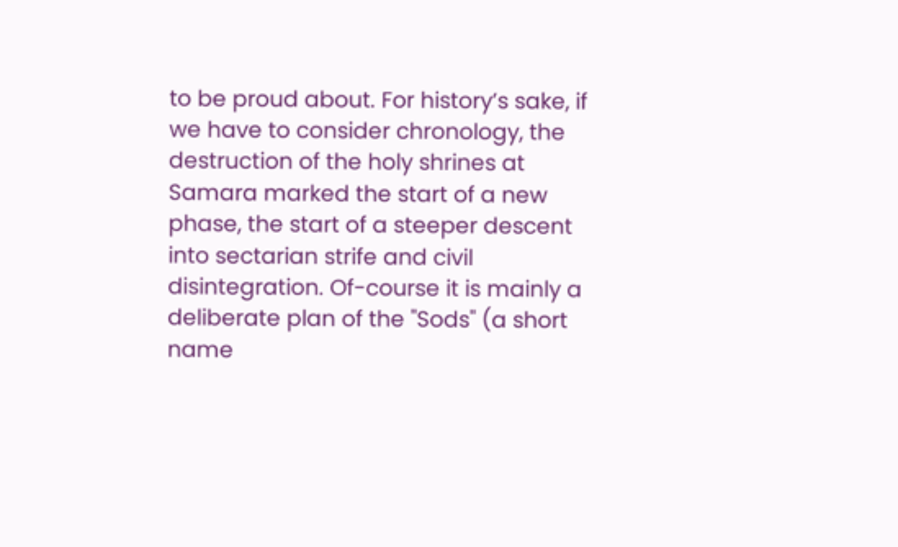to be proud about. For history’s sake, if we have to consider chronology, the destruction of the holy shrines at Samara marked the start of a new phase, the start of a steeper descent into sectarian strife and civil disintegration. Of-course it is mainly a deliberate plan of the "Sods" (a short name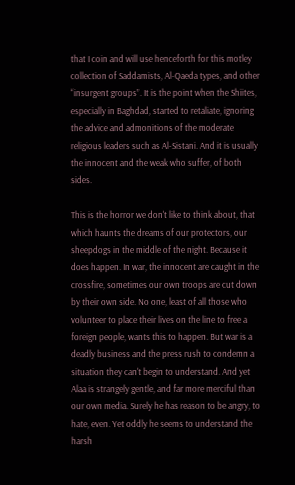that I coin and will use henceforth for this motley collection of Saddamists, Al-Qaeda types, and other “insurgent groups”. It is the point when the Shiites, especially in Baghdad, started to retaliate, ignoring the advice and admonitions of the moderate religious leaders such as Al-Sistani. And it is usually the innocent and the weak who suffer, of both sides.

This is the horror we don't like to think about, that which haunts the dreams of our protectors, our sheepdogs in the middle of the night. Because it does happen. In war, the innocent are caught in the crossfire, sometimes our own troops are cut down by their own side. No one, least of all those who volunteer to place their lives on the line to free a foreign people, wants this to happen. But war is a deadly business and the press rush to condemn a situation they can't begin to understand. And yet Alaa is strangely gentle, and far more merciful than our own media. Surely he has reason to be angry, to hate, even. Yet oddly he seems to understand the harsh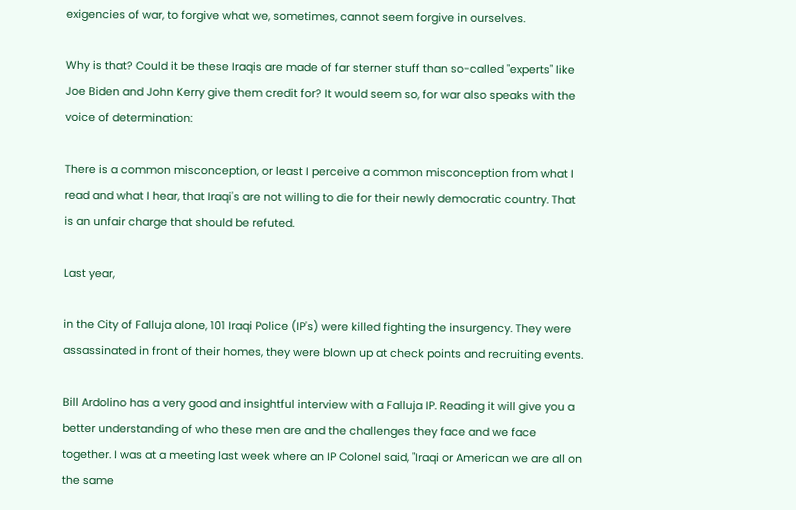exigencies of war, to forgive what we, sometimes, cannot seem forgive in ourselves.

Why is that? Could it be these Iraqis are made of far sterner stuff than so-called "experts" like Joe Biden and John Kerry give them credit for? It would seem so, for war also speaks with the voice of determination:

There is a common misconception, or least I perceive a common misconception from what I read and what I hear, that Iraqi's are not willing to die for their newly democratic country. That is an unfair charge that should be refuted.

Last year,

in the City of Falluja alone, 101 Iraqi Police (IP's) were killed fighting the insurgency. They were assassinated in front of their homes, they were blown up at check points and recruiting events.

Bill Ardolino has a very good and insightful interview with a Falluja IP. Reading it will give you a better understanding of who these men are and the challenges they face and we face together. I was at a meeting last week where an IP Colonel said, "Iraqi or American we are all on the same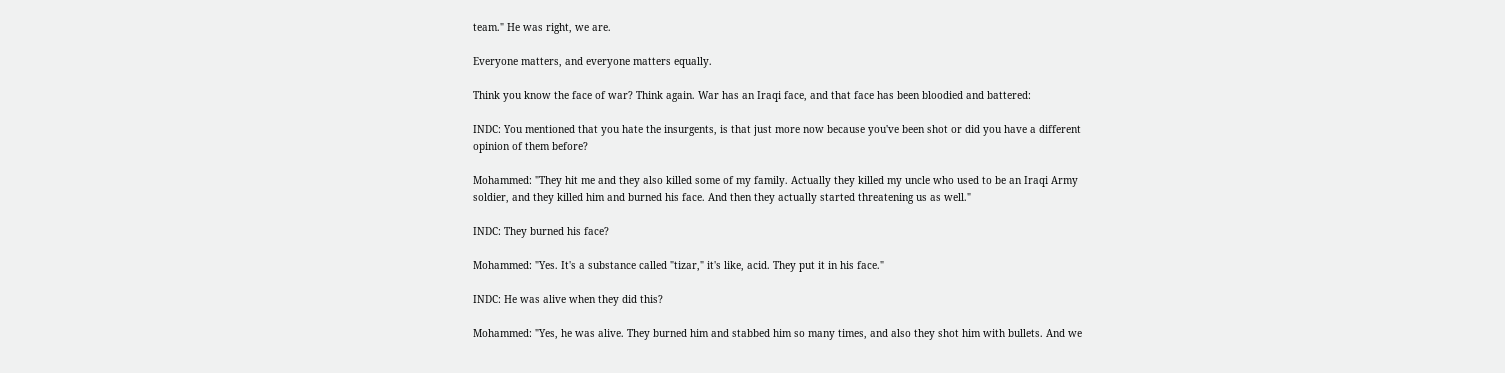team." He was right, we are.

Everyone matters, and everyone matters equally.

Think you know the face of war? Think again. War has an Iraqi face, and that face has been bloodied and battered:

INDC: You mentioned that you hate the insurgents, is that just more now because you've been shot or did you have a different opinion of them before?

Mohammed: "They hit me and they also killed some of my family. Actually they killed my uncle who used to be an Iraqi Army soldier, and they killed him and burned his face. And then they actually started threatening us as well."

INDC: They burned his face?

Mohammed: "Yes. It's a substance called "tizar," it's like, acid. They put it in his face."

INDC: He was alive when they did this?

Mohammed: "Yes, he was alive. They burned him and stabbed him so many times, and also they shot him with bullets. And we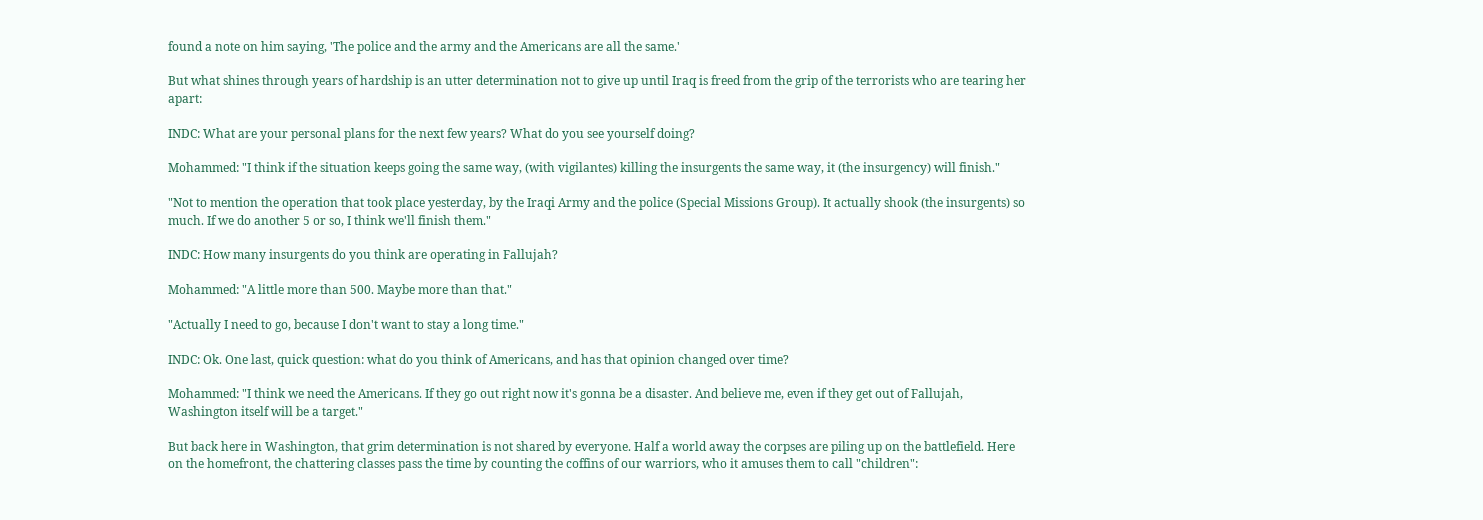found a note on him saying, 'The police and the army and the Americans are all the same.'

But what shines through years of hardship is an utter determination not to give up until Iraq is freed from the grip of the terrorists who are tearing her apart:

INDC: What are your personal plans for the next few years? What do you see yourself doing?

Mohammed: "I think if the situation keeps going the same way, (with vigilantes) killing the insurgents the same way, it (the insurgency) will finish."

"Not to mention the operation that took place yesterday, by the Iraqi Army and the police (Special Missions Group). It actually shook (the insurgents) so much. If we do another 5 or so, I think we'll finish them."

INDC: How many insurgents do you think are operating in Fallujah?

Mohammed: "A little more than 500. Maybe more than that."

"Actually I need to go, because I don't want to stay a long time."

INDC: Ok. One last, quick question: what do you think of Americans, and has that opinion changed over time?

Mohammed: "I think we need the Americans. If they go out right now it's gonna be a disaster. And believe me, even if they get out of Fallujah, Washington itself will be a target."

But back here in Washington, that grim determination is not shared by everyone. Half a world away the corpses are piling up on the battlefield. Here on the homefront, the chattering classes pass the time by counting the coffins of our warriors, who it amuses them to call "children":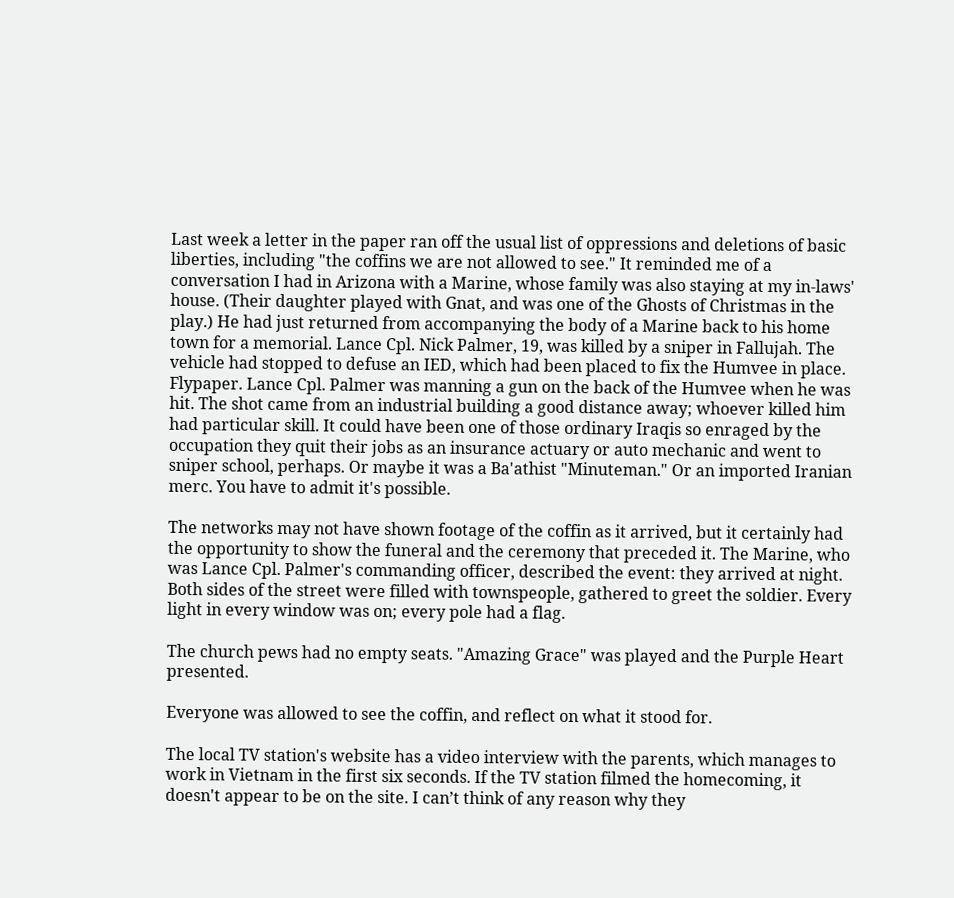Last week a letter in the paper ran off the usual list of oppressions and deletions of basic liberties, including "the coffins we are not allowed to see." It reminded me of a conversation I had in Arizona with a Marine, whose family was also staying at my in-laws' house. (Their daughter played with Gnat, and was one of the Ghosts of Christmas in the play.) He had just returned from accompanying the body of a Marine back to his home town for a memorial. Lance Cpl. Nick Palmer, 19, was killed by a sniper in Fallujah. The vehicle had stopped to defuse an IED, which had been placed to fix the Humvee in place. Flypaper. Lance Cpl. Palmer was manning a gun on the back of the Humvee when he was hit. The shot came from an industrial building a good distance away; whoever killed him had particular skill. It could have been one of those ordinary Iraqis so enraged by the occupation they quit their jobs as an insurance actuary or auto mechanic and went to sniper school, perhaps. Or maybe it was a Ba'athist "Minuteman." Or an imported Iranian merc. You have to admit it's possible.

The networks may not have shown footage of the coffin as it arrived, but it certainly had the opportunity to show the funeral and the ceremony that preceded it. The Marine, who was Lance Cpl. Palmer's commanding officer, described the event: they arrived at night. Both sides of the street were filled with townspeople, gathered to greet the soldier. Every light in every window was on; every pole had a flag.

The church pews had no empty seats. "Amazing Grace" was played and the Purple Heart presented.

Everyone was allowed to see the coffin, and reflect on what it stood for.

The local TV station's website has a video interview with the parents, which manages to work in Vietnam in the first six seconds. If the TV station filmed the homecoming, it doesn't appear to be on the site. I can’t think of any reason why they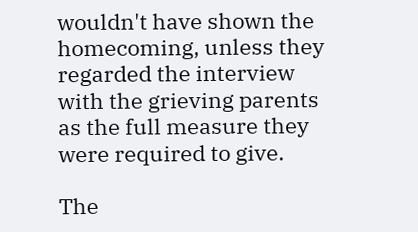wouldn't have shown the homecoming, unless they regarded the interview with the grieving parents as the full measure they were required to give.

The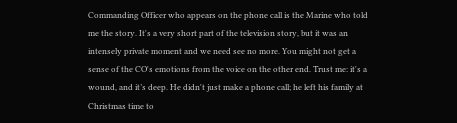Commanding Officer who appears on the phone call is the Marine who told me the story. It's a very short part of the television story, but it was an intensely private moment and we need see no more. You might not get a sense of the CO's emotions from the voice on the other end. Trust me: it's a wound, and it’s deep. He didn't just make a phone call; he left his family at Christmas time to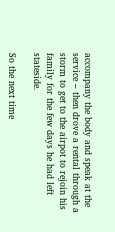accompany the body and speak at the service – then drove a rental through a storm to get to the airpot to rejoin his family for the few days he had left stateside.

So the next time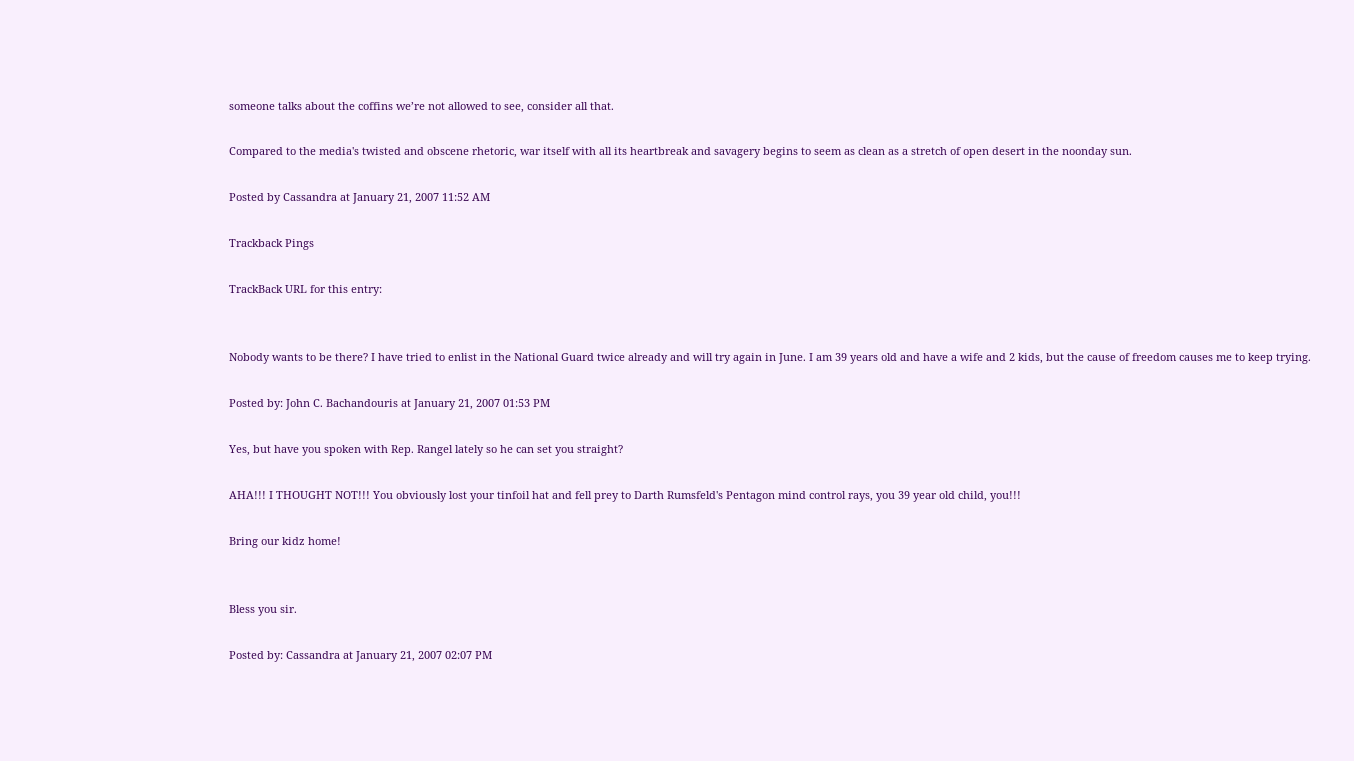someone talks about the coffins we’re not allowed to see, consider all that.

Compared to the media's twisted and obscene rhetoric, war itself with all its heartbreak and savagery begins to seem as clean as a stretch of open desert in the noonday sun.

Posted by Cassandra at January 21, 2007 11:52 AM

Trackback Pings

TrackBack URL for this entry:


Nobody wants to be there? I have tried to enlist in the National Guard twice already and will try again in June. I am 39 years old and have a wife and 2 kids, but the cause of freedom causes me to keep trying.

Posted by: John C. Bachandouris at January 21, 2007 01:53 PM

Yes, but have you spoken with Rep. Rangel lately so he can set you straight?

AHA!!! I THOUGHT NOT!!! You obviously lost your tinfoil hat and fell prey to Darth Rumsfeld's Pentagon mind control rays, you 39 year old child, you!!!

Bring our kidz home!


Bless you sir.

Posted by: Cassandra at January 21, 2007 02:07 PM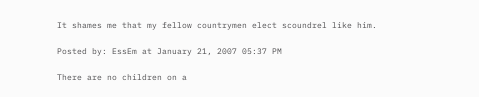It shames me that my fellow countrymen elect scoundrel like him.

Posted by: EssEm at January 21, 2007 05:37 PM

There are no children on a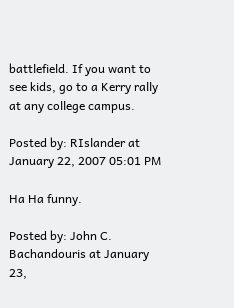battlefield. If you want to see kids, go to a Kerry rally at any college campus.

Posted by: RIslander at January 22, 2007 05:01 PM

Ha Ha funny.

Posted by: John C. Bachandouris at January 23,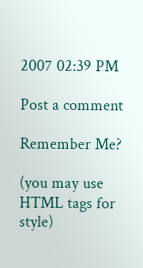2007 02:39 PM

Post a comment

Remember Me?

(you may use HTML tags for style)